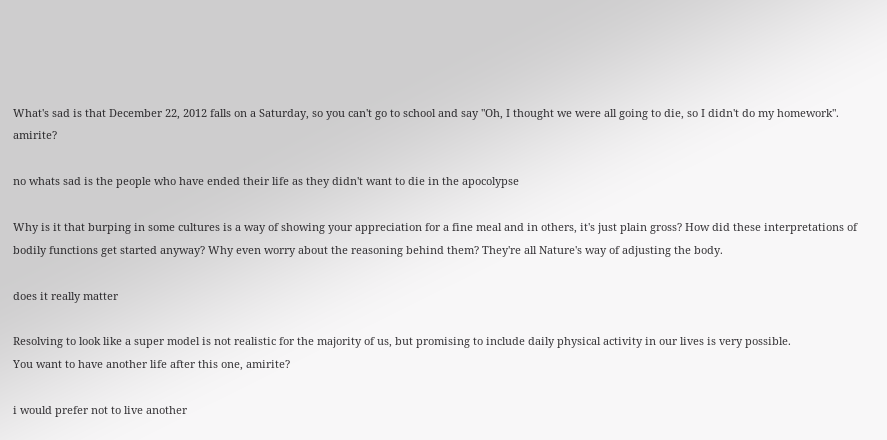What's sad is that December 22, 2012 falls on a Saturday, so you can't go to school and say "Oh, I thought we were all going to die, so I didn't do my homework". amirite?

no whats sad is the people who have ended their life as they didn't want to die in the apocolypse

Why is it that burping in some cultures is a way of showing your appreciation for a fine meal and in others, it's just plain gross? How did these interpretations of bodily functions get started anyway? Why even worry about the reasoning behind them? They're all Nature's way of adjusting the body.

does it really matter

Resolving to look like a super model is not realistic for the majority of us, but promising to include daily physical activity in our lives is very possible.
You want to have another life after this one, amirite?

i would prefer not to live another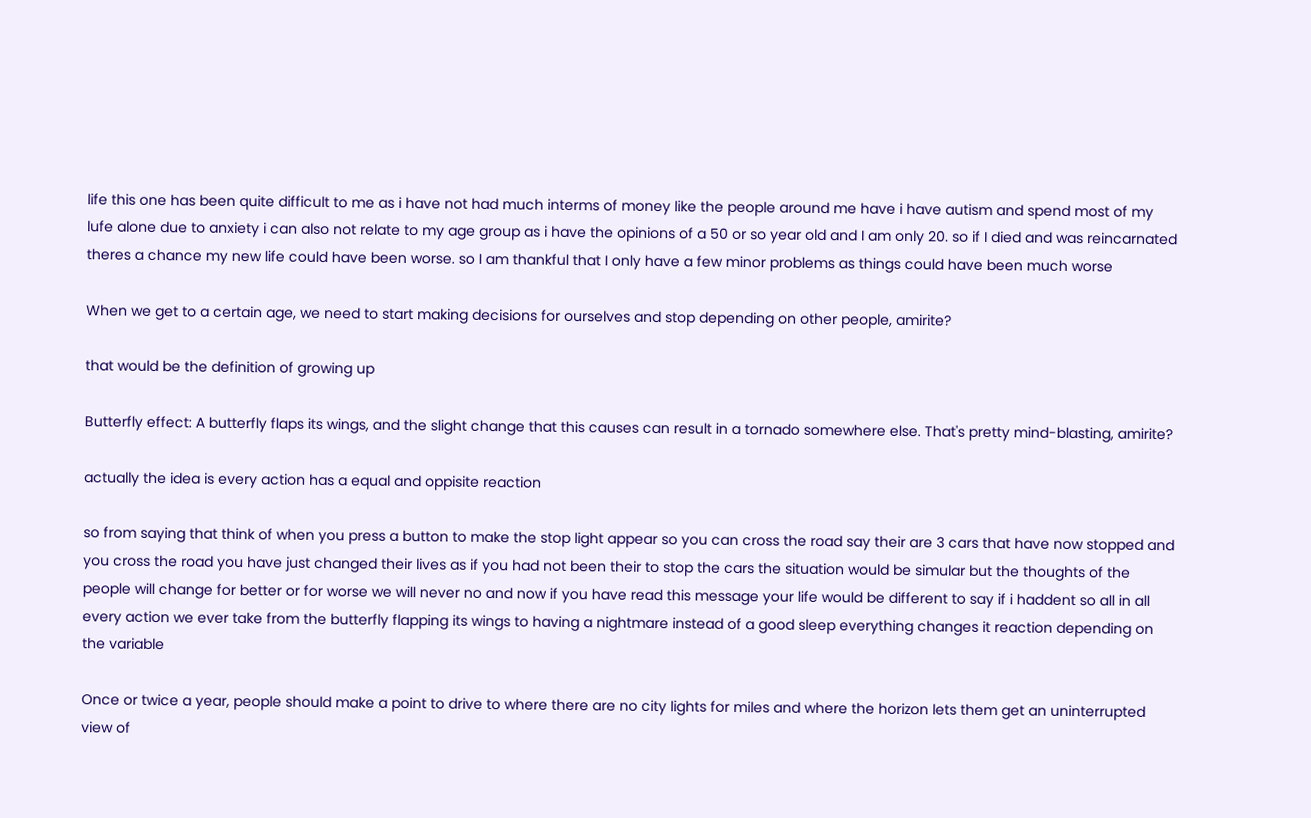life this one has been quite difficult to me as i have not had much interms of money like the people around me have i have autism and spend most of my lufe alone due to anxiety i can also not relate to my age group as i have the opinions of a 50 or so year old and I am only 20. so if I died and was reincarnated theres a chance my new life could have been worse. so I am thankful that I only have a few minor problems as things could have been much worse

When we get to a certain age, we need to start making decisions for ourselves and stop depending on other people, amirite?

that would be the definition of growing up

Butterfly effect: A butterfly flaps its wings, and the slight change that this causes can result in a tornado somewhere else. That's pretty mind-blasting, amirite?

actually the idea is every action has a equal and oppisite reaction

so from saying that think of when you press a button to make the stop light appear so you can cross the road say their are 3 cars that have now stopped and you cross the road you have just changed their lives as if you had not been their to stop the cars the situation would be simular but the thoughts of the people will change for better or for worse we will never no and now if you have read this message your life would be different to say if i haddent so all in all every action we ever take from the butterfly flapping its wings to having a nightmare instead of a good sleep everything changes it reaction depending on the variable

Once or twice a year, people should make a point to drive to where there are no city lights for miles and where the horizon lets them get an uninterrupted view of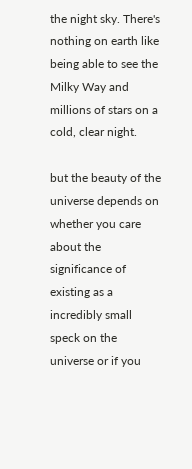the night sky. There's nothing on earth like being able to see the Milky Way and millions of stars on a cold, clear night.

but the beauty of the universe depends on whether you care about the significance of existing as a incredibly small speck on the universe or if you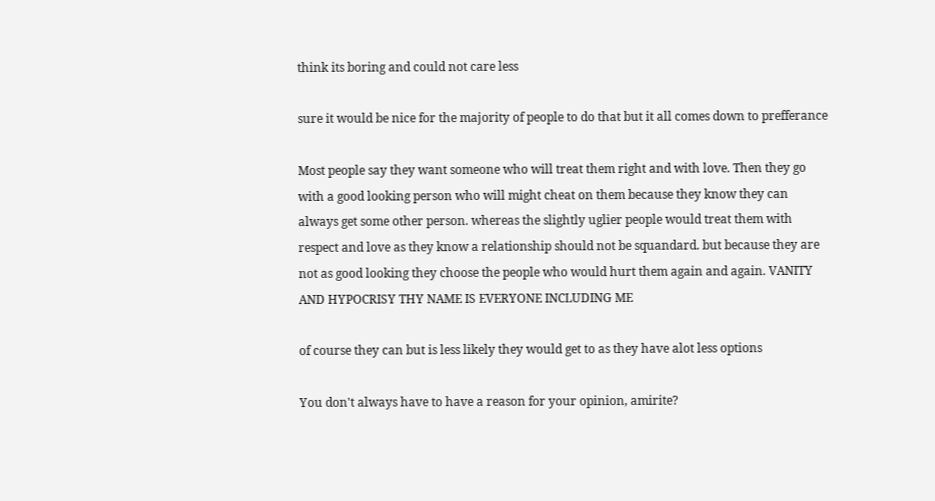think its boring and could not care less

sure it would be nice for the majority of people to do that but it all comes down to prefferance

Most people say they want someone who will treat them right and with love. Then they go with a good looking person who will might cheat on them because they know they can always get some other person. whereas the slightly uglier people would treat them with respect and love as they know a relationship should not be squandard. but because they are not as good looking they choose the people who would hurt them again and again. VANITY AND HYPOCRISY THY NAME IS EVERYONE INCLUDING ME

of course they can but is less likely they would get to as they have alot less options

You don't always have to have a reason for your opinion, amirite?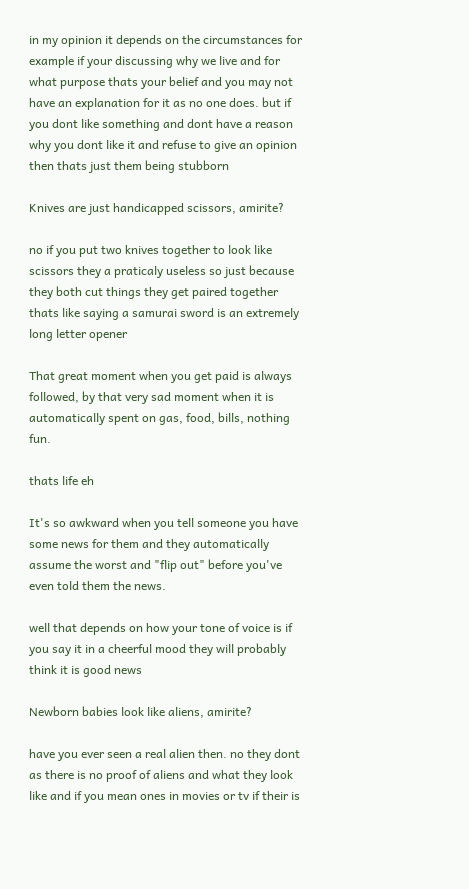in my opinion it depends on the circumstances for example if your discussing why we live and for what purpose thats your belief and you may not have an explanation for it as no one does. but if you dont like something and dont have a reason why you dont like it and refuse to give an opinion then thats just them being stubborn

Knives are just handicapped scissors, amirite?

no if you put two knives together to look like scissors they a praticaly useless so just because they both cut things they get paired together thats like saying a samurai sword is an extremely long letter opener

That great moment when you get paid is always followed, by that very sad moment when it is automatically spent on gas, food, bills, nothing fun.

thats life eh

It's so awkward when you tell someone you have some news for them and they automatically assume the worst and "flip out" before you've even told them the news.

well that depends on how your tone of voice is if you say it in a cheerful mood they will probably think it is good news

Newborn babies look like aliens, amirite?

have you ever seen a real alien then. no they dont as there is no proof of aliens and what they look like and if you mean ones in movies or tv if their is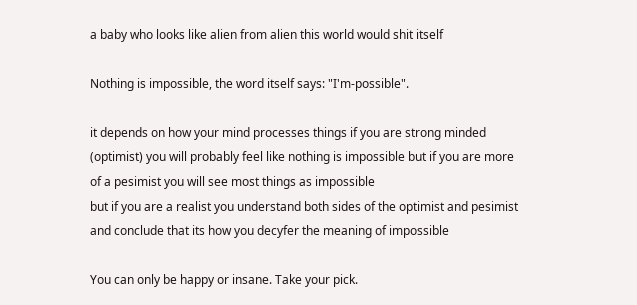a baby who looks like alien from alien this world would shit itself

Nothing is impossible, the word itself says: "I'm-possible".

it depends on how your mind processes things if you are strong minded (optimist) you will probably feel like nothing is impossible but if you are more of a pesimist you will see most things as impossible
but if you are a realist you understand both sides of the optimist and pesimist and conclude that its how you decyfer the meaning of impossible

You can only be happy or insane. Take your pick.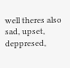well theres also sad, upset, deppresed,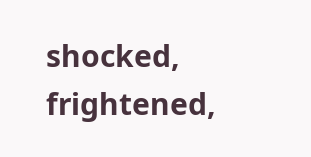shocked, frightened,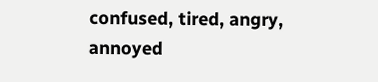confused, tired, angry, annoyed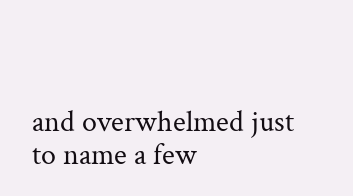and overwhelmed just to name a few